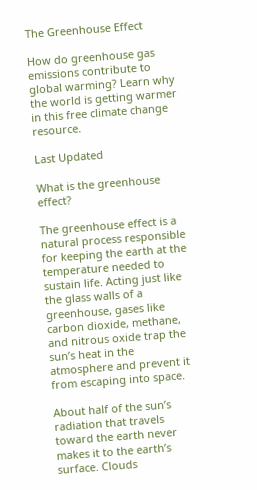The Greenhouse Effect

How do greenhouse gas emissions contribute to global warming? Learn why the world is getting warmer in this free climate change resource.

Last Updated

What is the greenhouse effect?

The greenhouse effect is a natural process responsible for keeping the earth at the temperature needed to sustain life. Acting just like the glass walls of a greenhouse, gases like carbon dioxide, methane, and nitrous oxide trap the sun’s heat in the atmosphere and prevent it from escaping into space.

About half of the sun’s radiation that travels toward the earth never makes it to the earth’s surface. Clouds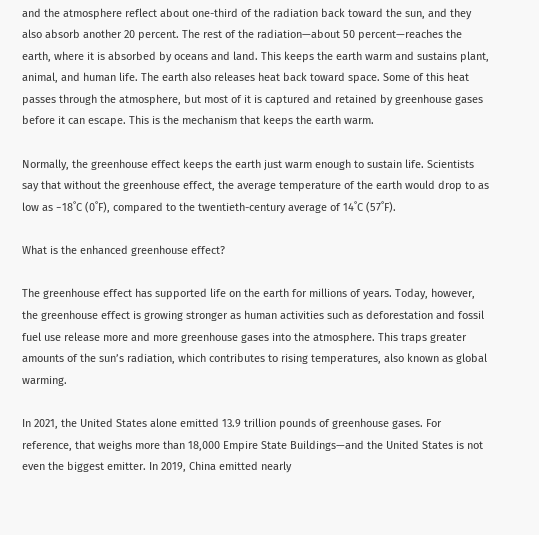and the atmosphere reflect about one-third of the radiation back toward the sun, and they also absorb another 20 percent. The rest of the radiation—about 50 percent—reaches the earth, where it is absorbed by oceans and land. This keeps the earth warm and sustains plant, animal, and human life. The earth also releases heat back toward space. Some of this heat passes through the atmosphere, but most of it is captured and retained by greenhouse gases before it can escape. This is the mechanism that keeps the earth warm.

Normally, the greenhouse effect keeps the earth just warm enough to sustain life. Scientists say that without the greenhouse effect, the average temperature of the earth would drop to as low as −18˚C (0˚F), compared to the twentieth-century average of 14˚C (57˚F).

What is the enhanced greenhouse effect?

The greenhouse effect has supported life on the earth for millions of years. Today, however, the greenhouse effect is growing stronger as human activities such as deforestation and fossil fuel use release more and more greenhouse gases into the atmosphere. This traps greater amounts of the sun’s radiation, which contributes to rising temperatures, also known as global warming.

In 2021, the United States alone emitted 13.9 trillion pounds of greenhouse gases. For reference, that weighs more than 18,000 Empire State Buildings—and the United States is not even the biggest emitter. In 2019, China emitted nearly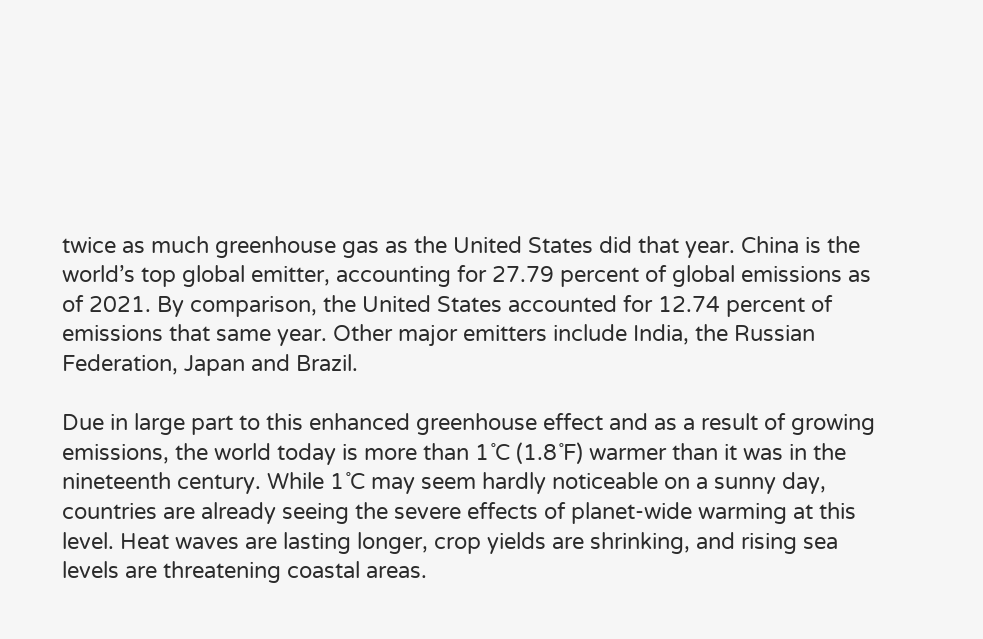twice as much greenhouse gas as the United States did that year. China is the world’s top global emitter, accounting for 27.79 percent of global emissions as of 2021. By comparison, the United States accounted for 12.74 percent of emissions that same year. Other major emitters include India, the Russian Federation, Japan and Brazil.

Due in large part to this enhanced greenhouse effect and as a result of growing emissions, the world today is more than 1˚C (1.8˚F) warmer than it was in the nineteenth century. While 1˚C may seem hardly noticeable on a sunny day, countries are already seeing the severe effects of planet-wide warming at this level. Heat waves are lasting longer, crop yields are shrinking, and rising sea levels are threatening coastal areas.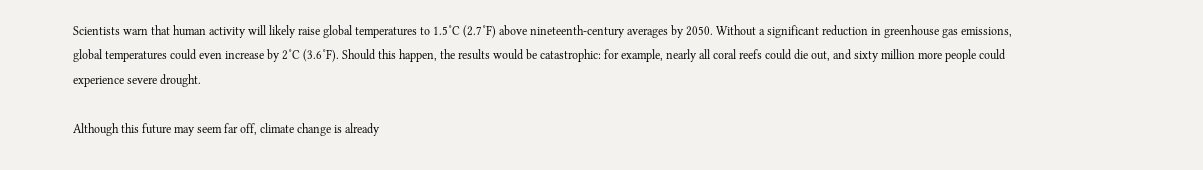Scientists warn that human activity will likely raise global temperatures to 1.5˚C (2.7˚F) above nineteenth-century averages by 2050. Without a significant reduction in greenhouse gas emissions, global temperatures could even increase by 2˚C (3.6˚F). Should this happen, the results would be catastrophic: for example, nearly all coral reefs could die out, and sixty million more people could experience severe drought.

Although this future may seem far off, climate change is already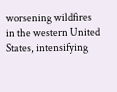worsening wildfires in the western United States, intensifying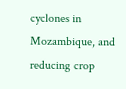cyclones in Mozambique, and reducing crop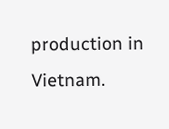production in Vietnam.